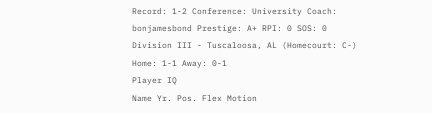Record: 1-2 Conference: University Coach: bonjamesbond Prestige: A+ RPI: 0 SOS: 0
Division III - Tuscaloosa, AL (Homecourt: C-)
Home: 1-1 Away: 0-1
Player IQ
Name Yr. Pos. Flex Motion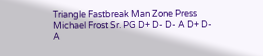Triangle Fastbreak Man Zone Press
Michael Frost Sr. PG D+ D- D- A D+ D- A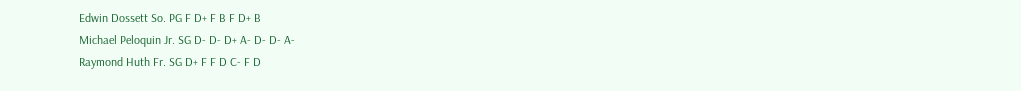Edwin Dossett So. PG F D+ F B F D+ B
Michael Peloquin Jr. SG D- D- D+ A- D- D- A-
Raymond Huth Fr. SG D+ F F D C- F D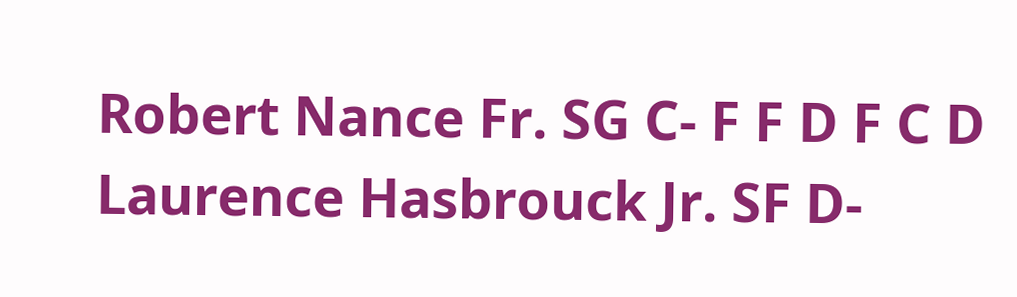Robert Nance Fr. SG C- F F D F C D
Laurence Hasbrouck Jr. SF D-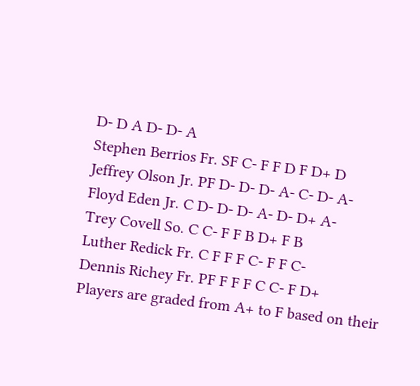D- D A D- D- A
Stephen Berrios Fr. SF C- F F D F D+ D
Jeffrey Olson Jr. PF D- D- D- A- C- D- A-
Floyd Eden Jr. C D- D- D- A- D- D+ A-
Trey Covell So. C C- F F B D+ F B
Luther Redick Fr. C F F F C- F F C-
Dennis Richey Fr. PF F F F C C- F D+
Players are graded from A+ to F based on their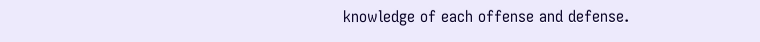knowledge of each offense and defense.